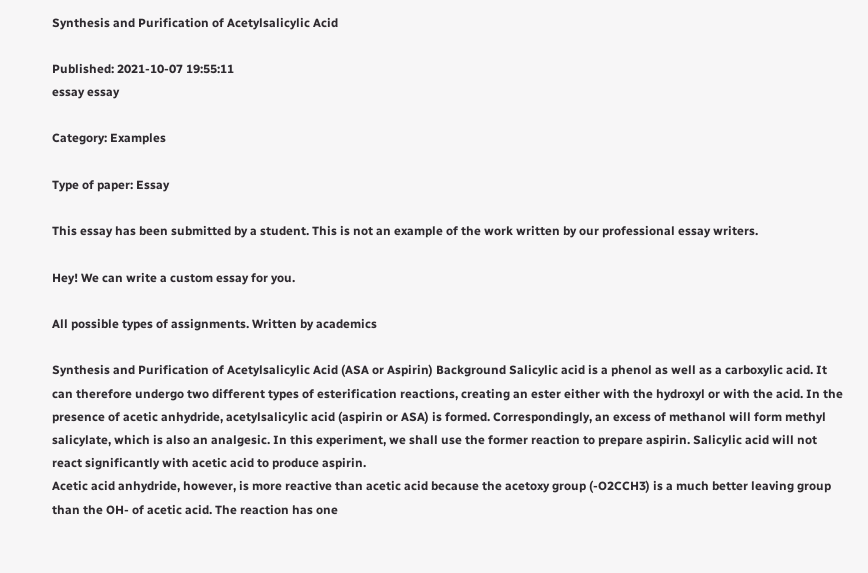Synthesis and Purification of Acetylsalicylic Acid

Published: 2021-10-07 19:55:11
essay essay

Category: Examples

Type of paper: Essay

This essay has been submitted by a student. This is not an example of the work written by our professional essay writers.

Hey! We can write a custom essay for you.

All possible types of assignments. Written by academics

Synthesis and Purification of Acetylsalicylic Acid (ASA or Aspirin) Background Salicylic acid is a phenol as well as a carboxylic acid. It can therefore undergo two different types of esterification reactions, creating an ester either with the hydroxyl or with the acid. In the presence of acetic anhydride, acetylsalicylic acid (aspirin or ASA) is formed. Correspondingly, an excess of methanol will form methyl salicylate, which is also an analgesic. In this experiment, we shall use the former reaction to prepare aspirin. Salicylic acid will not react significantly with acetic acid to produce aspirin.
Acetic acid anhydride, however, is more reactive than acetic acid because the acetoxy group (-O2CCH3) is a much better leaving group than the OH- of acetic acid. The reaction has one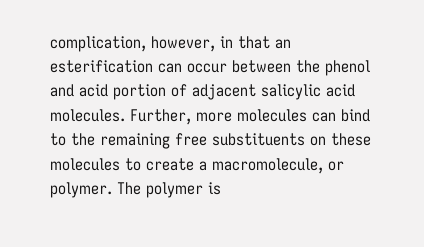complication, however, in that an esterification can occur between the phenol and acid portion of adjacent salicylic acid molecules. Further, more molecules can bind to the remaining free substituents on these molecules to create a macromolecule, or polymer. The polymer is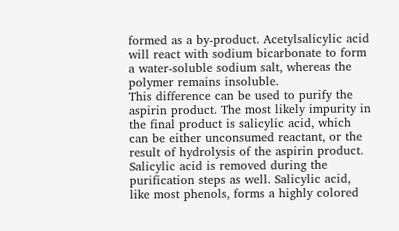formed as a by-product. Acetylsalicylic acid will react with sodium bicarbonate to form a water-soluble sodium salt, whereas the polymer remains insoluble.
This difference can be used to purify the aspirin product. The most likely impurity in the final product is salicylic acid, which can be either unconsumed reactant, or the result of hydrolysis of the aspirin product. Salicylic acid is removed during the purification steps as well. Salicylic acid, like most phenols, forms a highly colored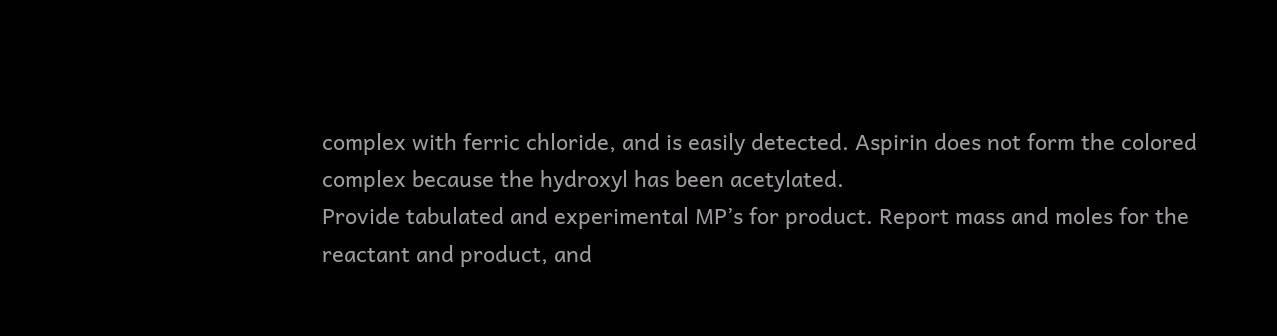complex with ferric chloride, and is easily detected. Aspirin does not form the colored complex because the hydroxyl has been acetylated.
Provide tabulated and experimental MP’s for product. Report mass and moles for the reactant and product, and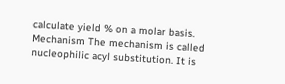calculate yield % on a molar basis. Mechanism The mechanism is called nucleophilic acyl substitution. It is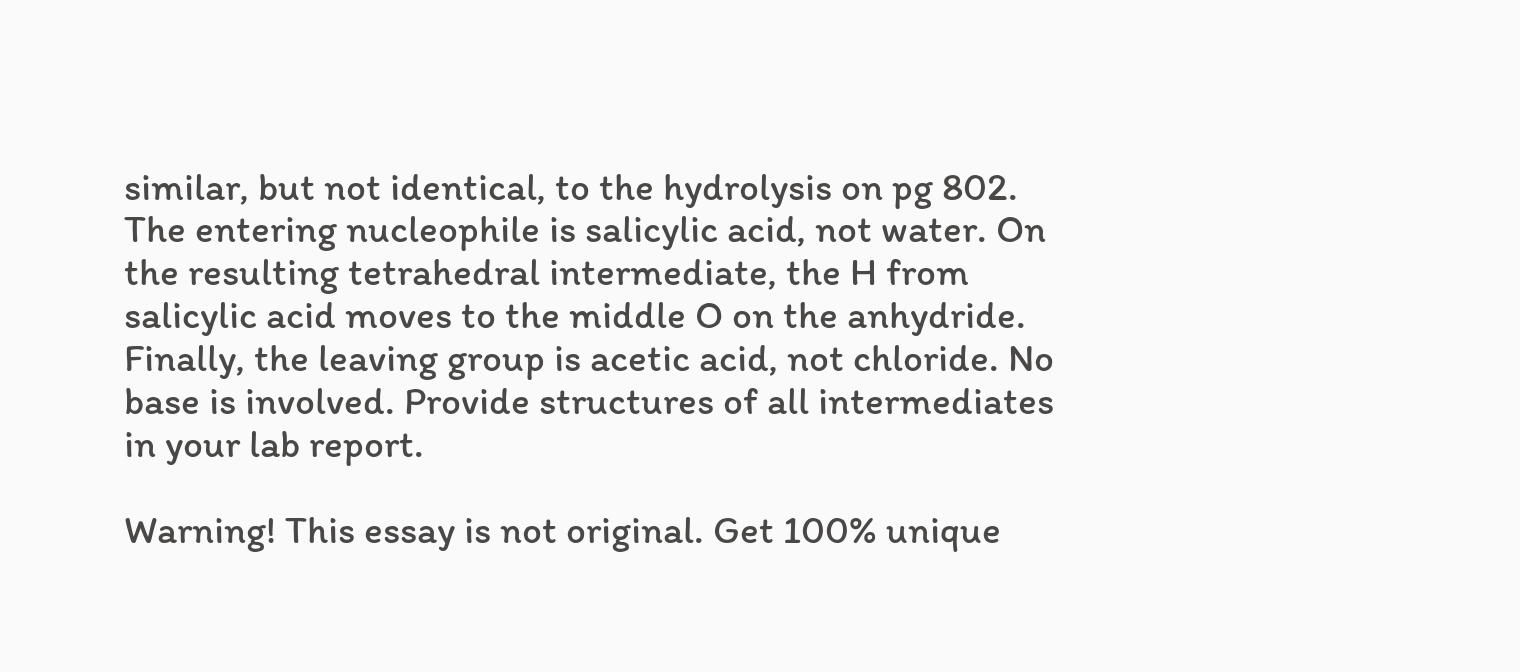similar, but not identical, to the hydrolysis on pg 802. The entering nucleophile is salicylic acid, not water. On the resulting tetrahedral intermediate, the H from salicylic acid moves to the middle O on the anhydride. Finally, the leaving group is acetic acid, not chloride. No base is involved. Provide structures of all intermediates in your lab report.

Warning! This essay is not original. Get 100% unique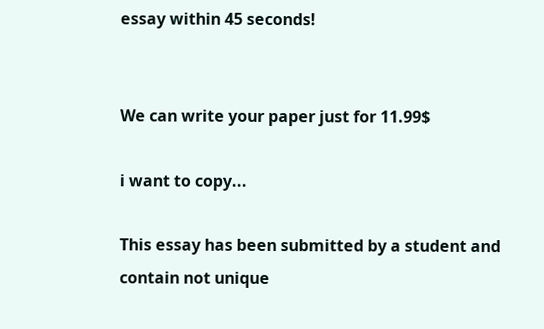essay within 45 seconds!


We can write your paper just for 11.99$

i want to copy...

This essay has been submitted by a student and contain not unique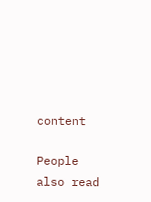content

People also read